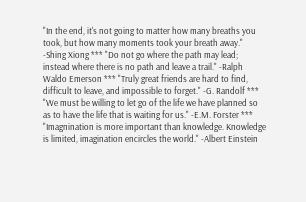"In the end, it's not going to matter how many breaths you took, but how many moments took your breath away." -Shing Xiong *** "Do not go where the path may lead; instead where there is no path and leave a trail." -Ralph Waldo Emerson *** "Truly great friends are hard to find, difficult to leave, and impossible to forget." -G. Randolf *** "We must be willing to let go of the life we have planned so as to have the life that is waiting for us." -E.M. Forster *** "Imagnination is more important than knowledge. Knowledge is limited, imagination encircles the world." -Albert Einstein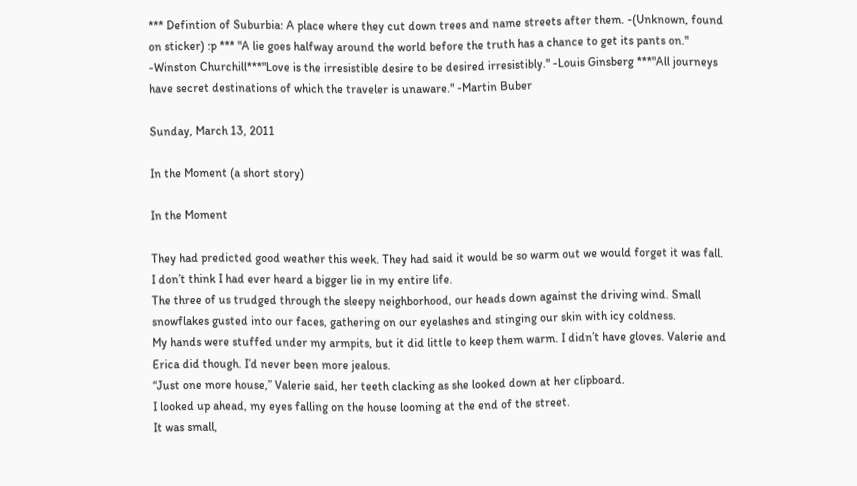*** Defintion of Suburbia: A place where they cut down trees and name streets after them. -(Unknown, found on sticker) :p *** "A lie goes halfway around the world before the truth has a chance to get its pants on." -Winston Churchill***"Love is the irresistible desire to be desired irresistibly." -Louis Ginsberg ***"All journeys have secret destinations of which the traveler is unaware." -Martin Buber

Sunday, March 13, 2011

In the Moment (a short story)

In the Moment

They had predicted good weather this week. They had said it would be so warm out we would forget it was fall.
I don’t think I had ever heard a bigger lie in my entire life.
The three of us trudged through the sleepy neighborhood, our heads down against the driving wind. Small snowflakes gusted into our faces, gathering on our eyelashes and stinging our skin with icy coldness.
My hands were stuffed under my armpits, but it did little to keep them warm. I didn’t have gloves. Valerie and Erica did though. I’d never been more jealous.
“Just one more house,” Valerie said, her teeth clacking as she looked down at her clipboard.
I looked up ahead, my eyes falling on the house looming at the end of the street.
It was small,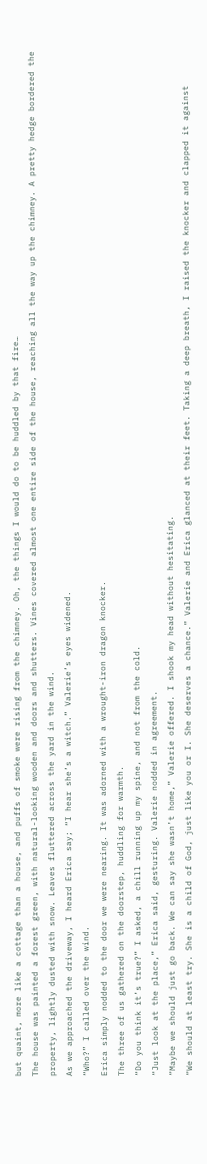but quaint, more like a cottage than a house, and puffs of smoke were rising from the chimney. Oh, the things I would do to be huddled by that fire…
The house was painted a forest green, with natural-looking wooden and doors and shutters. Vines covered almost one entire side of the house, reaching all the way up the chimney. A pretty hedge bordered the property, lightly dusted with snow. Leaves fluttered across the yard in the wind.
As we approached the driveway, I heard Erica say; “I hear she’s a witch.” Valerie’s eyes widened.
“Who?” I called over the wind.
Erica simply nodded to the door we were nearing. It was adorned with a wrought-iron dragon knocker.
The three of us gathered on the doorstep, huddling for warmth.
“Do you think it’s true?” I asked, a chill running up my spine, and not from the cold.
“Just look at the place,” Erica said, gesturing. Valerie nodded in agreement.
“Maybe we should just go back. We can say she wasn’t home,” Valerie offered. I shook my head without hesitating.
“We should at least try. She is a child of God, just like you or I. She deserves a chance.” Valerie and Erica glanced at their feet. Taking a deep breath, I raised the knocker and clapped it against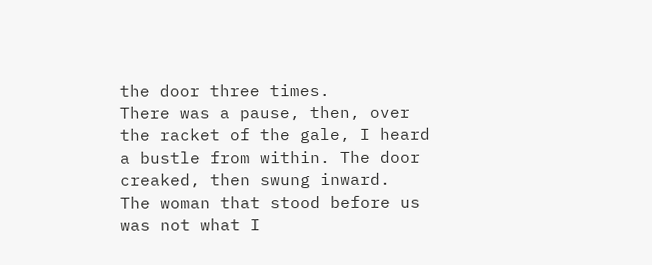the door three times.
There was a pause, then, over the racket of the gale, I heard a bustle from within. The door creaked, then swung inward.
The woman that stood before us was not what I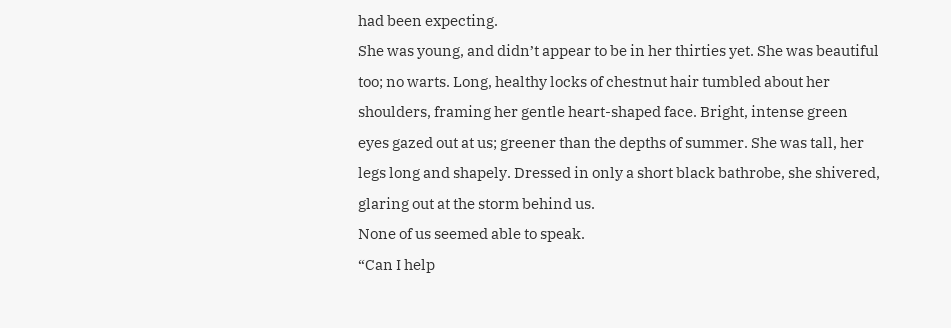had been expecting.
She was young, and didn’t appear to be in her thirties yet. She was beautiful too; no warts. Long, healthy locks of chestnut hair tumbled about her shoulders, framing her gentle heart-shaped face. Bright, intense green eyes gazed out at us; greener than the depths of summer. She was tall, her legs long and shapely. Dressed in only a short black bathrobe, she shivered, glaring out at the storm behind us.
None of us seemed able to speak.
“Can I help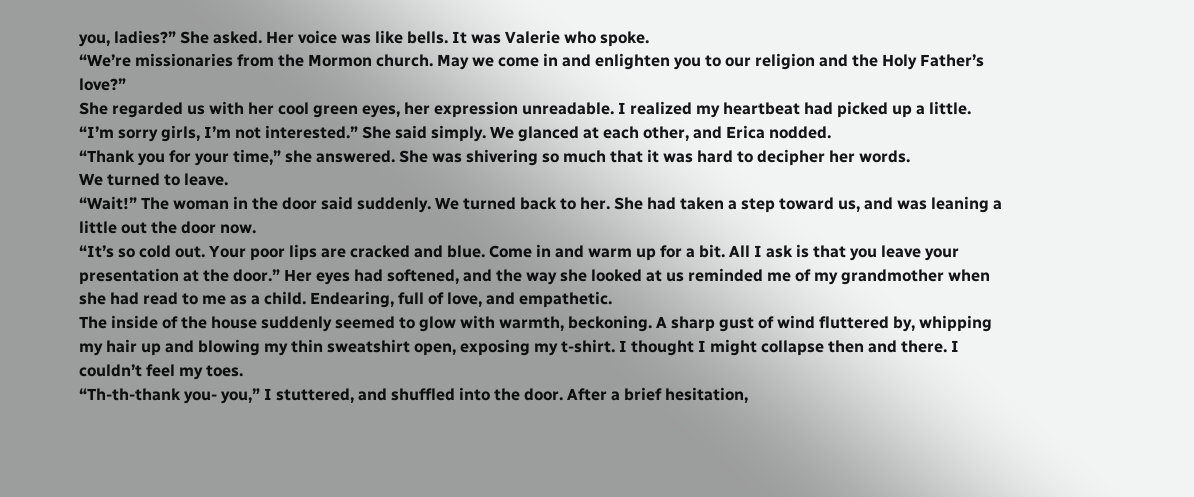you, ladies?” She asked. Her voice was like bells. It was Valerie who spoke.
“We’re missionaries from the Mormon church. May we come in and enlighten you to our religion and the Holy Father’s love?”
She regarded us with her cool green eyes, her expression unreadable. I realized my heartbeat had picked up a little.
“I’m sorry girls, I’m not interested.” She said simply. We glanced at each other, and Erica nodded.
“Thank you for your time,” she answered. She was shivering so much that it was hard to decipher her words.
We turned to leave.
“Wait!” The woman in the door said suddenly. We turned back to her. She had taken a step toward us, and was leaning a little out the door now.
“It’s so cold out. Your poor lips are cracked and blue. Come in and warm up for a bit. All I ask is that you leave your presentation at the door.” Her eyes had softened, and the way she looked at us reminded me of my grandmother when she had read to me as a child. Endearing, full of love, and empathetic.
The inside of the house suddenly seemed to glow with warmth, beckoning. A sharp gust of wind fluttered by, whipping my hair up and blowing my thin sweatshirt open, exposing my t-shirt. I thought I might collapse then and there. I couldn’t feel my toes.
“Th-th-thank you- you,” I stuttered, and shuffled into the door. After a brief hesitation,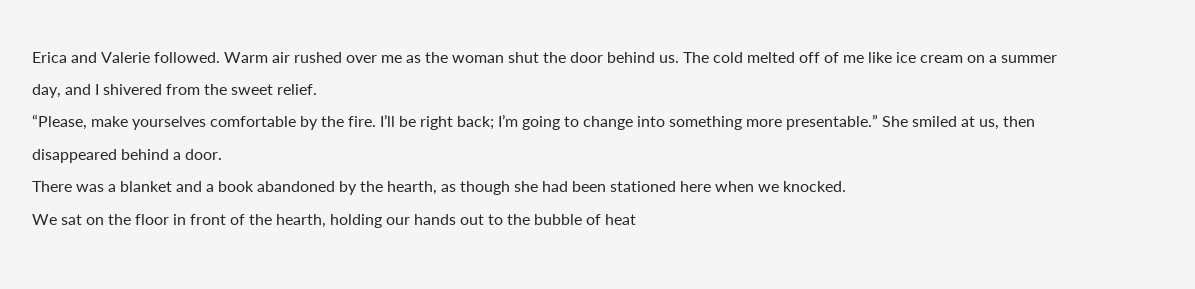Erica and Valerie followed. Warm air rushed over me as the woman shut the door behind us. The cold melted off of me like ice cream on a summer day, and I shivered from the sweet relief.
“Please, make yourselves comfortable by the fire. I’ll be right back; I’m going to change into something more presentable.” She smiled at us, then disappeared behind a door.
There was a blanket and a book abandoned by the hearth, as though she had been stationed here when we knocked.
We sat on the floor in front of the hearth, holding our hands out to the bubble of heat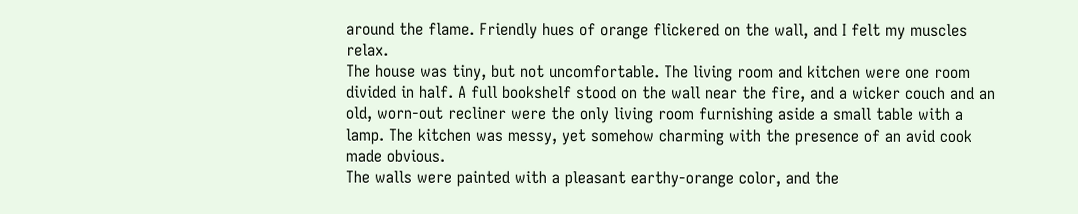around the flame. Friendly hues of orange flickered on the wall, and I felt my muscles relax.
The house was tiny, but not uncomfortable. The living room and kitchen were one room divided in half. A full bookshelf stood on the wall near the fire, and a wicker couch and an old, worn-out recliner were the only living room furnishing aside a small table with a lamp. The kitchen was messy, yet somehow charming with the presence of an avid cook made obvious.
The walls were painted with a pleasant earthy-orange color, and the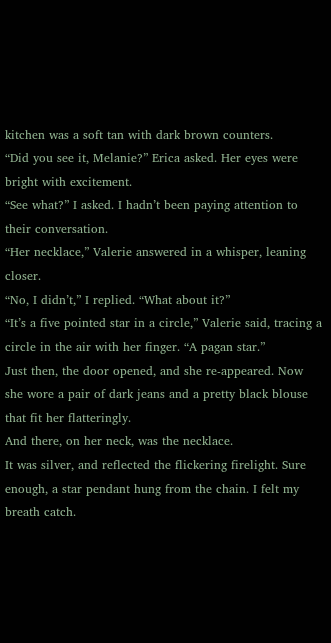kitchen was a soft tan with dark brown counters.
“Did you see it, Melanie?” Erica asked. Her eyes were bright with excitement.
“See what?” I asked. I hadn’t been paying attention to their conversation.
“Her necklace,” Valerie answered in a whisper, leaning closer.
“No, I didn’t,” I replied. “What about it?”
“It’s a five pointed star in a circle,” Valerie said, tracing a circle in the air with her finger. “A pagan star.”
Just then, the door opened, and she re-appeared. Now she wore a pair of dark jeans and a pretty black blouse that fit her flatteringly.
And there, on her neck, was the necklace.
It was silver, and reflected the flickering firelight. Sure enough, a star pendant hung from the chain. I felt my breath catch.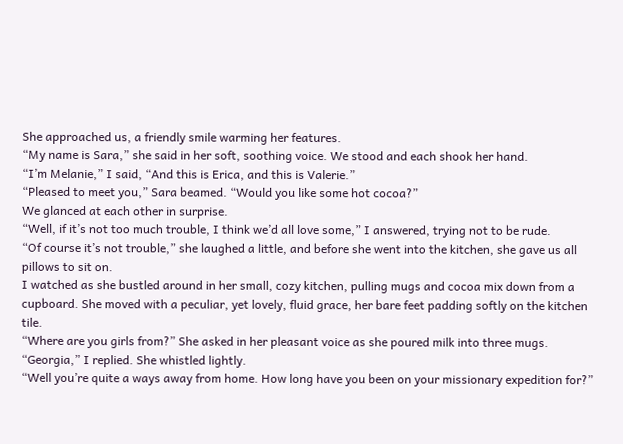She approached us, a friendly smile warming her features.
“My name is Sara,” she said in her soft, soothing voice. We stood and each shook her hand.
“I’m Melanie,” I said, “And this is Erica, and this is Valerie.”
“Pleased to meet you,” Sara beamed. “Would you like some hot cocoa?”
We glanced at each other in surprise.
“Well, if it’s not too much trouble, I think we’d all love some,” I answered, trying not to be rude.
“Of course it’s not trouble,” she laughed a little, and before she went into the kitchen, she gave us all pillows to sit on.
I watched as she bustled around in her small, cozy kitchen, pulling mugs and cocoa mix down from a cupboard. She moved with a peculiar, yet lovely, fluid grace, her bare feet padding softly on the kitchen tile.
“Where are you girls from?” She asked in her pleasant voice as she poured milk into three mugs.
“Georgia,” I replied. She whistled lightly.
“Well you’re quite a ways away from home. How long have you been on your missionary expedition for?”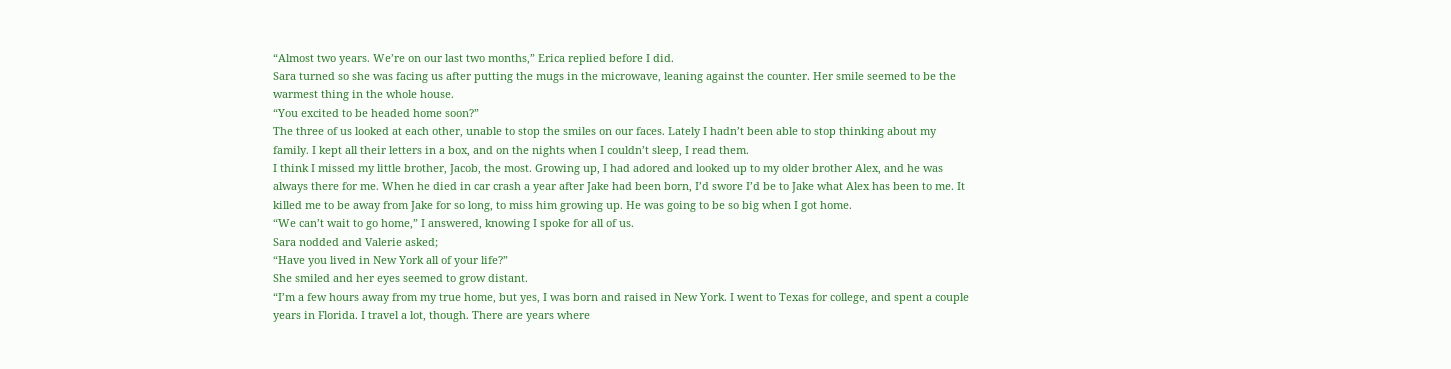“Almost two years. We’re on our last two months,” Erica replied before I did.
Sara turned so she was facing us after putting the mugs in the microwave, leaning against the counter. Her smile seemed to be the warmest thing in the whole house.
“You excited to be headed home soon?”
The three of us looked at each other, unable to stop the smiles on our faces. Lately I hadn’t been able to stop thinking about my family. I kept all their letters in a box, and on the nights when I couldn’t sleep, I read them.
I think I missed my little brother, Jacob, the most. Growing up, I had adored and looked up to my older brother Alex, and he was always there for me. When he died in car crash a year after Jake had been born, I’d swore I’d be to Jake what Alex has been to me. It killed me to be away from Jake for so long, to miss him growing up. He was going to be so big when I got home.
“We can’t wait to go home,” I answered, knowing I spoke for all of us.
Sara nodded and Valerie asked;
“Have you lived in New York all of your life?”
She smiled and her eyes seemed to grow distant.
“I’m a few hours away from my true home, but yes, I was born and raised in New York. I went to Texas for college, and spent a couple years in Florida. I travel a lot, though. There are years where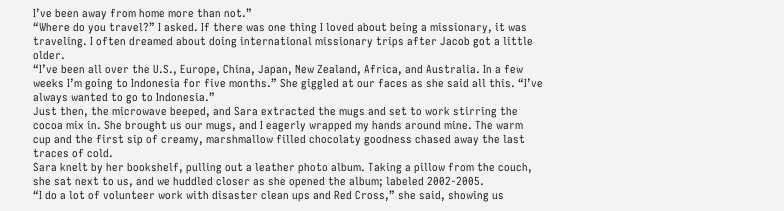I’ve been away from home more than not.”
“Where do you travel?” I asked. If there was one thing I loved about being a missionary, it was traveling. I often dreamed about doing international missionary trips after Jacob got a little older.
“I’ve been all over the U.S., Europe, China, Japan, New Zealand, Africa, and Australia. In a few weeks I’m going to Indonesia for five months.” She giggled at our faces as she said all this. “I’ve always wanted to go to Indonesia.”
Just then, the microwave beeped, and Sara extracted the mugs and set to work stirring the cocoa mix in. She brought us our mugs, and I eagerly wrapped my hands around mine. The warm cup and the first sip of creamy, marshmallow filled chocolaty goodness chased away the last traces of cold.
Sara knelt by her bookshelf, pulling out a leather photo album. Taking a pillow from the couch, she sat next to us, and we huddled closer as she opened the album; labeled 2002-2005.
“I do a lot of volunteer work with disaster clean ups and Red Cross,” she said, showing us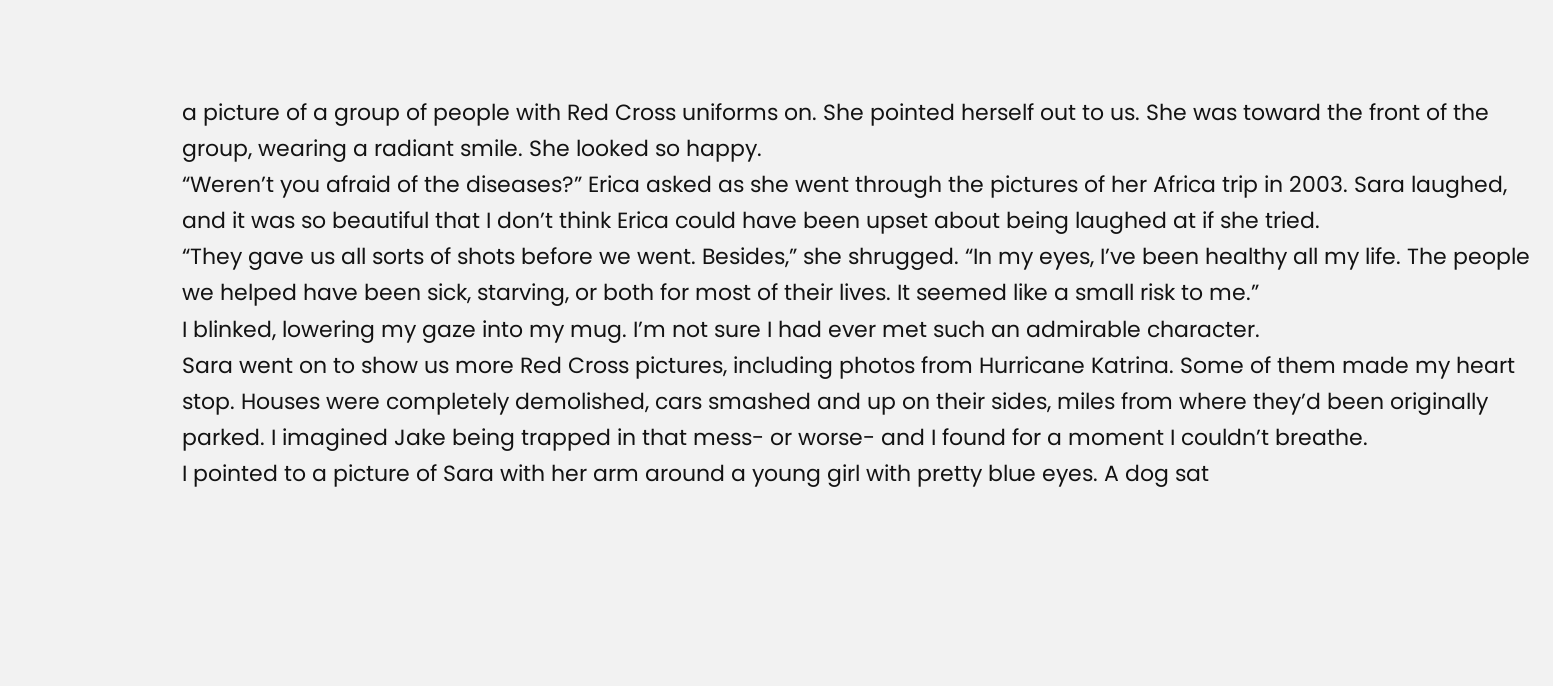a picture of a group of people with Red Cross uniforms on. She pointed herself out to us. She was toward the front of the group, wearing a radiant smile. She looked so happy.
“Weren’t you afraid of the diseases?” Erica asked as she went through the pictures of her Africa trip in 2003. Sara laughed, and it was so beautiful that I don’t think Erica could have been upset about being laughed at if she tried.
“They gave us all sorts of shots before we went. Besides,” she shrugged. “In my eyes, I’ve been healthy all my life. The people we helped have been sick, starving, or both for most of their lives. It seemed like a small risk to me.”
I blinked, lowering my gaze into my mug. I’m not sure I had ever met such an admirable character.
Sara went on to show us more Red Cross pictures, including photos from Hurricane Katrina. Some of them made my heart stop. Houses were completely demolished, cars smashed and up on their sides, miles from where they’d been originally parked. I imagined Jake being trapped in that mess- or worse- and I found for a moment I couldn’t breathe.
I pointed to a picture of Sara with her arm around a young girl with pretty blue eyes. A dog sat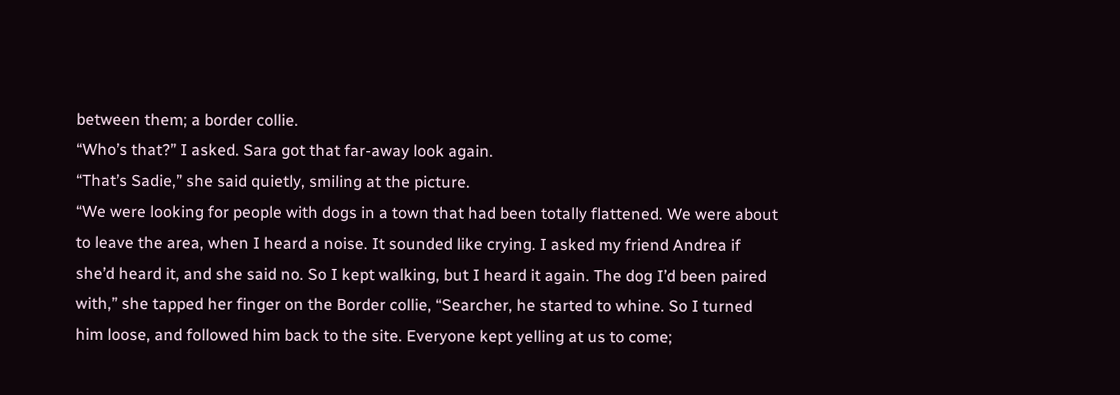between them; a border collie.
“Who’s that?” I asked. Sara got that far-away look again.
“That’s Sadie,” she said quietly, smiling at the picture.
“We were looking for people with dogs in a town that had been totally flattened. We were about to leave the area, when I heard a noise. It sounded like crying. I asked my friend Andrea if she’d heard it, and she said no. So I kept walking, but I heard it again. The dog I’d been paired with,” she tapped her finger on the Border collie, “Searcher, he started to whine. So I turned him loose, and followed him back to the site. Everyone kept yelling at us to come;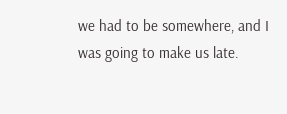we had to be somewhere, and I was going to make us late.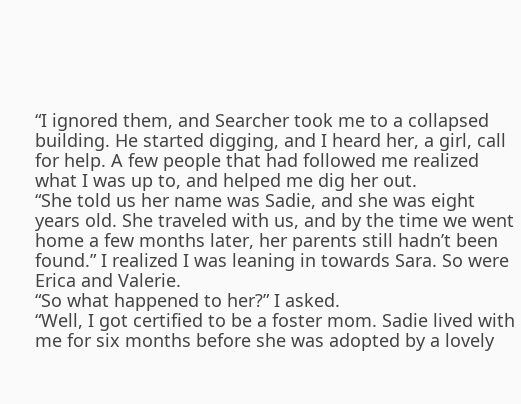“I ignored them, and Searcher took me to a collapsed building. He started digging, and I heard her, a girl, call for help. A few people that had followed me realized what I was up to, and helped me dig her out.
“She told us her name was Sadie, and she was eight years old. She traveled with us, and by the time we went home a few months later, her parents still hadn’t been found.” I realized I was leaning in towards Sara. So were Erica and Valerie.
“So what happened to her?” I asked.
“Well, I got certified to be a foster mom. Sadie lived with me for six months before she was adopted by a lovely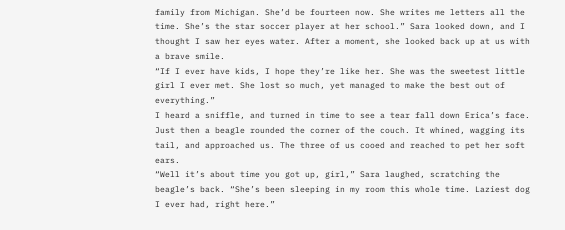family from Michigan. She’d be fourteen now. She writes me letters all the time. She’s the star soccer player at her school.” Sara looked down, and I thought I saw her eyes water. After a moment, she looked back up at us with a brave smile.
“If I ever have kids, I hope they’re like her. She was the sweetest little girl I ever met. She lost so much, yet managed to make the best out of everything.”
I heard a sniffle, and turned in time to see a tear fall down Erica’s face.
Just then a beagle rounded the corner of the couch. It whined, wagging its tail, and approached us. The three of us cooed and reached to pet her soft ears.
“Well it’s about time you got up, girl,” Sara laughed, scratching the beagle’s back. “She’s been sleeping in my room this whole time. Laziest dog I ever had, right here.”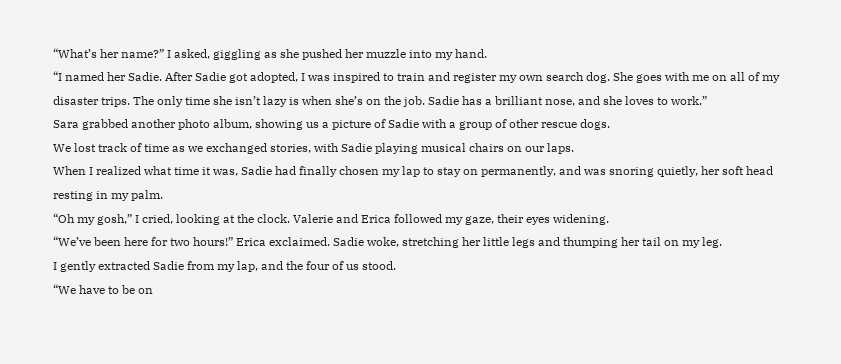“What’s her name?” I asked, giggling as she pushed her muzzle into my hand.
“I named her Sadie. After Sadie got adopted, I was inspired to train and register my own search dog. She goes with me on all of my disaster trips. The only time she isn’t lazy is when she’s on the job. Sadie has a brilliant nose, and she loves to work.”
Sara grabbed another photo album, showing us a picture of Sadie with a group of other rescue dogs.
We lost track of time as we exchanged stories, with Sadie playing musical chairs on our laps.
When I realized what time it was, Sadie had finally chosen my lap to stay on permanently, and was snoring quietly, her soft head resting in my palm.
“Oh my gosh,” I cried, looking at the clock. Valerie and Erica followed my gaze, their eyes widening.
“We’ve been here for two hours!” Erica exclaimed. Sadie woke, stretching her little legs and thumping her tail on my leg.
I gently extracted Sadie from my lap, and the four of us stood.
“We have to be on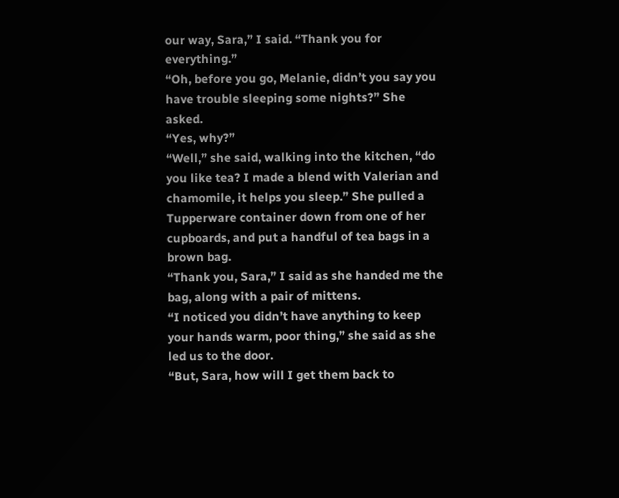our way, Sara,” I said. “Thank you for everything.”
“Oh, before you go, Melanie, didn’t you say you have trouble sleeping some nights?” She asked.
“Yes, why?”
“Well,” she said, walking into the kitchen, “do you like tea? I made a blend with Valerian and chamomile, it helps you sleep.” She pulled a Tupperware container down from one of her cupboards, and put a handful of tea bags in a brown bag.
“Thank you, Sara,” I said as she handed me the bag, along with a pair of mittens.
“I noticed you didn’t have anything to keep your hands warm, poor thing,” she said as she led us to the door.
“But, Sara, how will I get them back to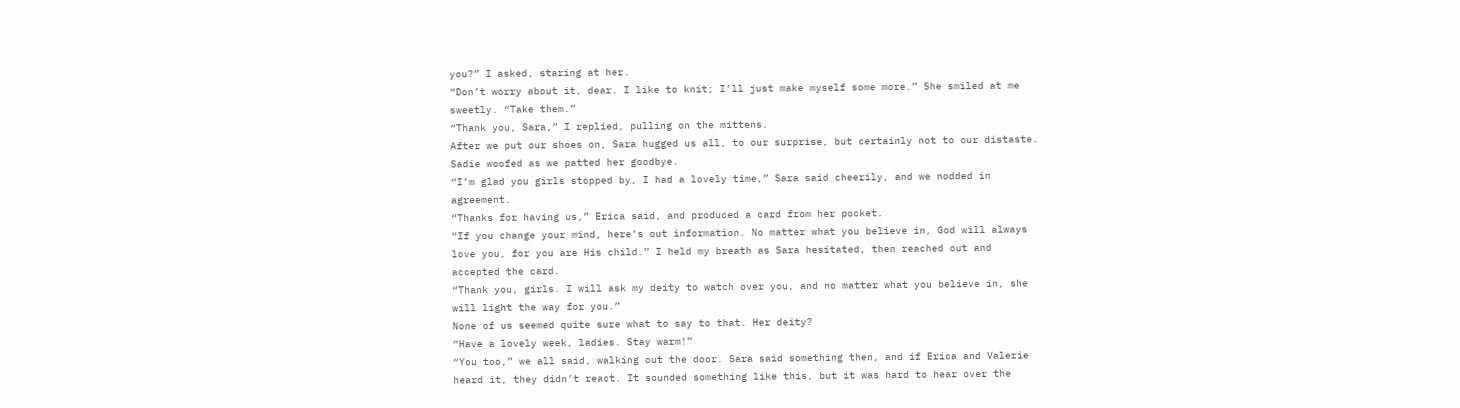you?” I asked, staring at her.
“Don’t worry about it, dear. I like to knit; I’ll just make myself some more.” She smiled at me sweetly. “Take them.”
“Thank you, Sara,” I replied, pulling on the mittens.
After we put our shoes on, Sara hugged us all, to our surprise, but certainly not to our distaste. Sadie woofed as we patted her goodbye.
“I’m glad you girls stopped by, I had a lovely time,” Sara said cheerily, and we nodded in agreement.
“Thanks for having us,” Erica said, and produced a card from her pocket.
“If you change your mind, here’s out information. No matter what you believe in, God will always love you, for you are His child.” I held my breath as Sara hesitated, then reached out and accepted the card.
“Thank you, girls. I will ask my deity to watch over you, and no matter what you believe in, she will light the way for you.”
None of us seemed quite sure what to say to that. Her deity?
“Have a lovely week, ladies. Stay warm!”
“You too,” we all said, walking out the door. Sara said something then, and if Erica and Valerie heard it, they didn’t react. It sounded something like this, but it was hard to hear over the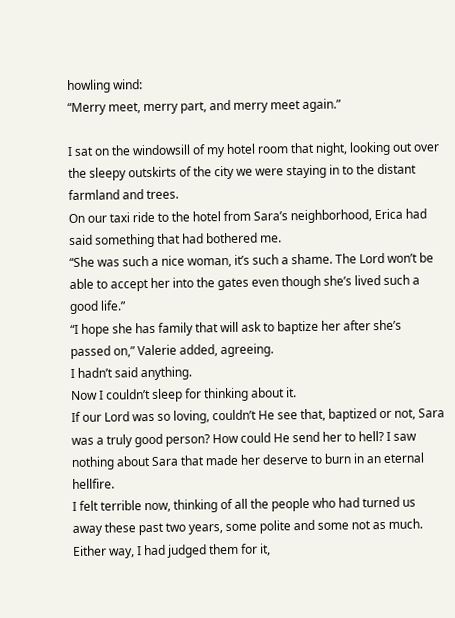howling wind:
“Merry meet, merry part, and merry meet again.”

I sat on the windowsill of my hotel room that night, looking out over the sleepy outskirts of the city we were staying in to the distant farmland and trees.
On our taxi ride to the hotel from Sara’s neighborhood, Erica had said something that had bothered me.
“She was such a nice woman, it’s such a shame. The Lord won’t be able to accept her into the gates even though she’s lived such a good life.”
“I hope she has family that will ask to baptize her after she’s passed on,” Valerie added, agreeing.
I hadn’t said anything.
Now I couldn’t sleep for thinking about it.
If our Lord was so loving, couldn’t He see that, baptized or not, Sara was a truly good person? How could He send her to hell? I saw nothing about Sara that made her deserve to burn in an eternal hellfire.
I felt terrible now, thinking of all the people who had turned us away these past two years, some polite and some not as much. Either way, I had judged them for it,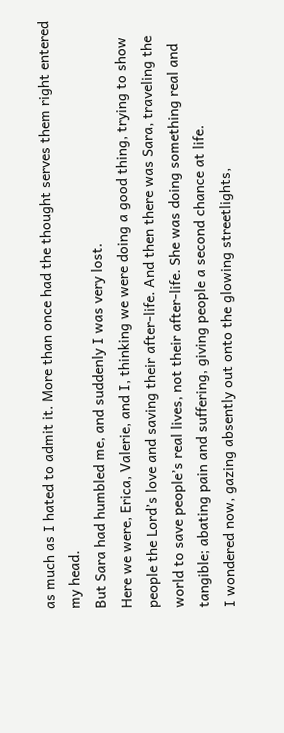as much as I hated to admit it. More than once had the thought serves them right entered my head.
But Sara had humbled me, and suddenly I was very lost.
Here we were, Erica, Valerie, and I, thinking we were doing a good thing, trying to show people the Lord’s love and saving their after-life. And then there was Sara, traveling the world to save people’s real lives, not their after-life. She was doing something real and tangible; abating pain and suffering, giving people a second chance at life.
I wondered now, gazing absently out onto the glowing streetlights,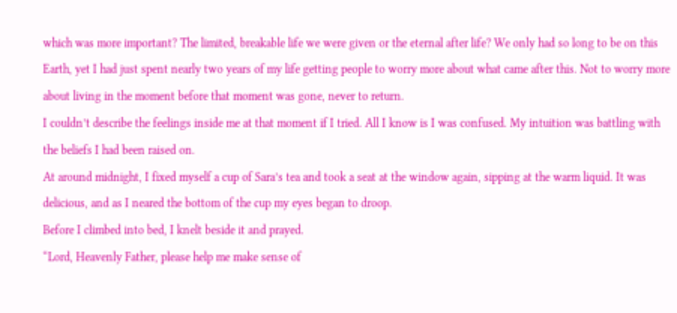which was more important? The limited, breakable life we were given or the eternal after life? We only had so long to be on this Earth, yet I had just spent nearly two years of my life getting people to worry more about what came after this. Not to worry more about living in the moment before that moment was gone, never to return.
I couldn’t describe the feelings inside me at that moment if I tried. All I know is I was confused. My intuition was battling with the beliefs I had been raised on.
At around midnight, I fixed myself a cup of Sara’s tea and took a seat at the window again, sipping at the warm liquid. It was delicious, and as I neared the bottom of the cup my eyes began to droop.
Before I climbed into bed, I knelt beside it and prayed.
“Lord, Heavenly Father, please help me make sense of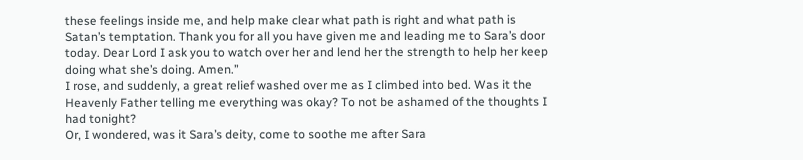these feelings inside me, and help make clear what path is right and what path is Satan’s temptation. Thank you for all you have given me and leading me to Sara’s door today. Dear Lord I ask you to watch over her and lend her the strength to help her keep doing what she’s doing. Amen.”
I rose, and suddenly, a great relief washed over me as I climbed into bed. Was it the Heavenly Father telling me everything was okay? To not be ashamed of the thoughts I had tonight?
Or, I wondered, was it Sara’s deity, come to soothe me after Sara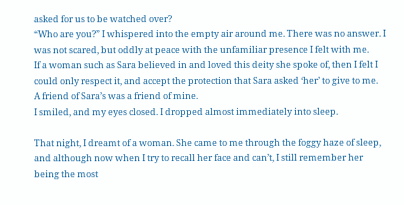asked for us to be watched over?
“Who are you?” I whispered into the empty air around me. There was no answer. I was not scared, but oddly at peace with the unfamiliar presence I felt with me.
If a woman such as Sara believed in and loved this deity she spoke of, then I felt I could only respect it, and accept the protection that Sara asked ‘her’ to give to me.
A friend of Sara’s was a friend of mine.
I smiled, and my eyes closed. I dropped almost immediately into sleep.

That night, I dreamt of a woman. She came to me through the foggy haze of sleep, and although now when I try to recall her face and can’t, I still remember her being the most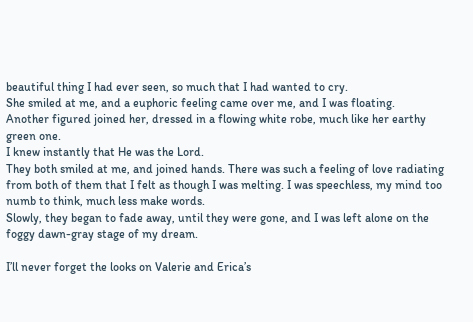beautiful thing I had ever seen, so much that I had wanted to cry.
She smiled at me, and a euphoric feeling came over me, and I was floating.
Another figured joined her, dressed in a flowing white robe, much like her earthy green one.
I knew instantly that He was the Lord.
They both smiled at me, and joined hands. There was such a feeling of love radiating from both of them that I felt as though I was melting. I was speechless, my mind too numb to think, much less make words.
Slowly, they began to fade away, until they were gone, and I was left alone on the foggy dawn-gray stage of my dream.

I’ll never forget the looks on Valerie and Erica’s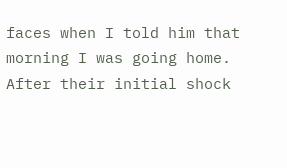faces when I told him that morning I was going home.
After their initial shock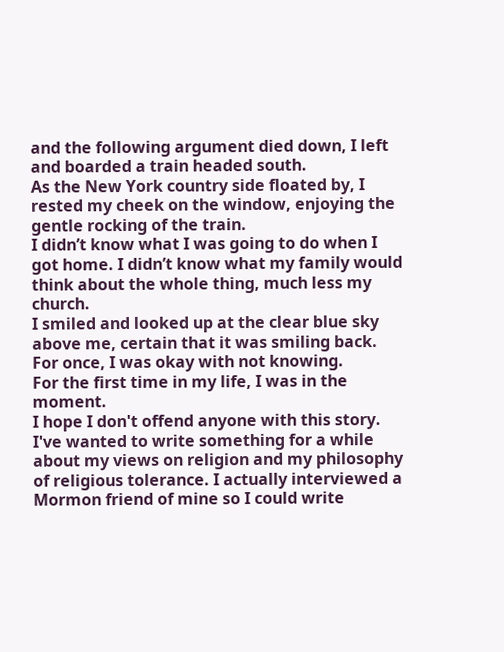and the following argument died down, I left and boarded a train headed south.
As the New York country side floated by, I rested my cheek on the window, enjoying the gentle rocking of the train.
I didn’t know what I was going to do when I got home. I didn’t know what my family would think about the whole thing, much less my church.
I smiled and looked up at the clear blue sky above me, certain that it was smiling back.
For once, I was okay with not knowing.
For the first time in my life, I was in the moment.
I hope I don't offend anyone with this story. I've wanted to write something for a while about my views on religion and my philosophy of religious tolerance. I actually interviewed a Mormon friend of mine so I could write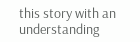this story with an understanding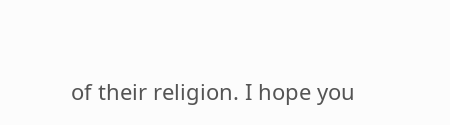of their religion. I hope you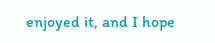enjoyed it, and I hope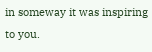in someway it was inspiring to you.